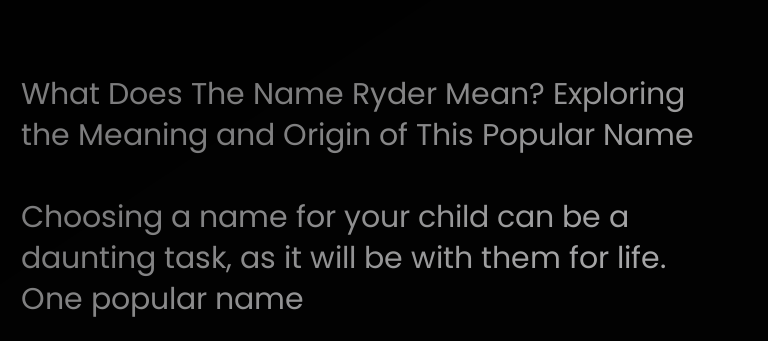What Does The Name Ryder Mean? Exploring the Meaning and Origin of This Popular Name

Choosing a name for your child can be a daunting task, as it will be with them for life. One popular name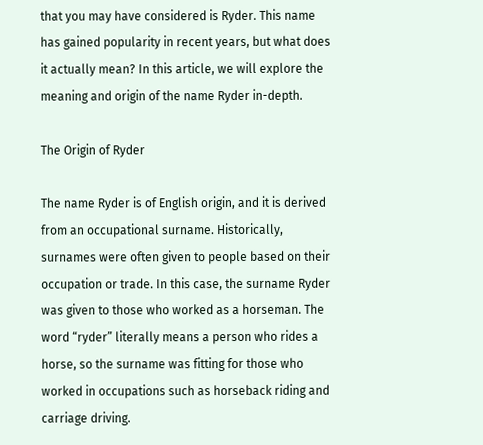that you may have considered is Ryder. This name has gained popularity in recent years, but what does it actually mean? In this article, we will explore the meaning and origin of the name Ryder in-depth.

The Origin of Ryder

The name Ryder is of English origin, and it is derived from an occupational surname. Historically, surnames were often given to people based on their occupation or trade. In this case, the surname Ryder was given to those who worked as a horseman. The word “ryder” literally means a person who rides a horse, so the surname was fitting for those who worked in occupations such as horseback riding and carriage driving.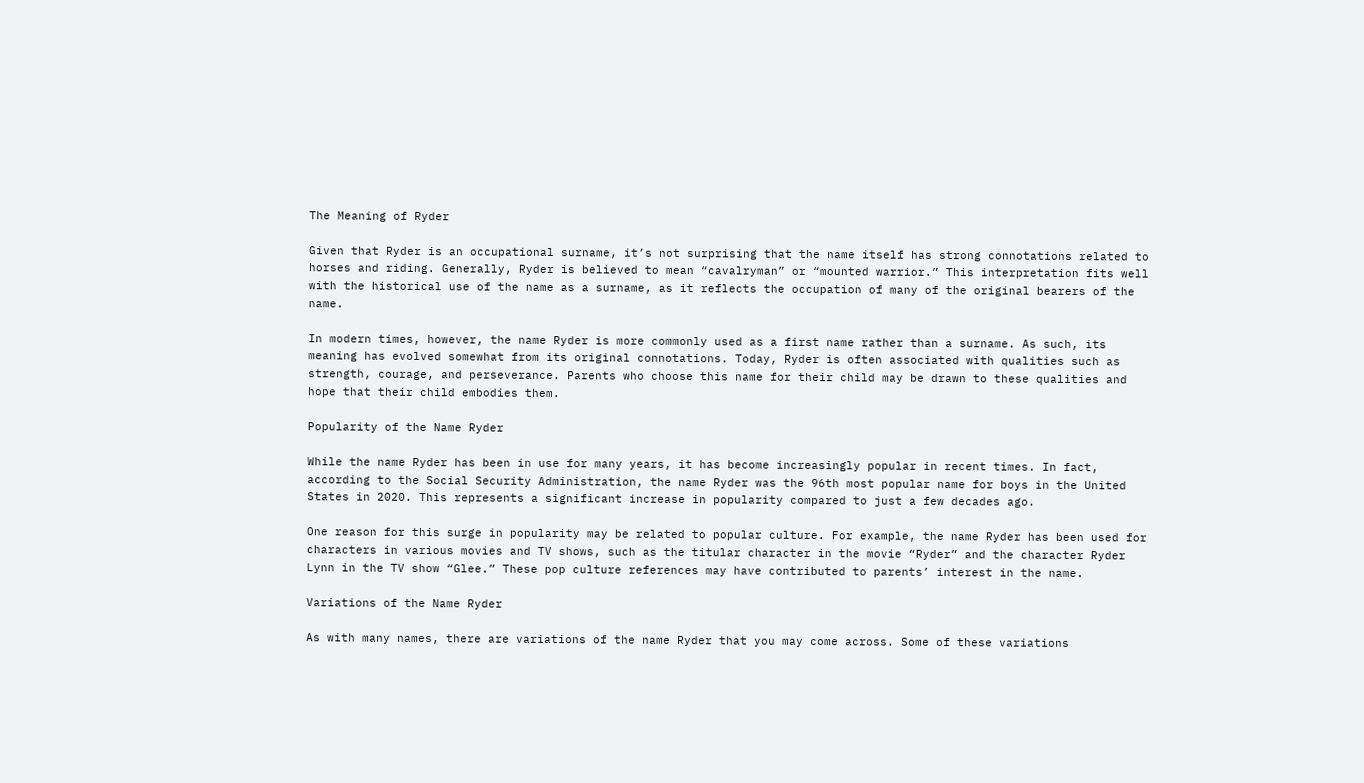The Meaning of Ryder

Given that Ryder is an occupational surname, it’s not surprising that the name itself has strong connotations related to horses and riding. Generally, Ryder is believed to mean “cavalryman” or “mounted warrior.” This interpretation fits well with the historical use of the name as a surname, as it reflects the occupation of many of the original bearers of the name.

In modern times, however, the name Ryder is more commonly used as a first name rather than a surname. As such, its meaning has evolved somewhat from its original connotations. Today, Ryder is often associated with qualities such as strength, courage, and perseverance. Parents who choose this name for their child may be drawn to these qualities and hope that their child embodies them.

Popularity of the Name Ryder

While the name Ryder has been in use for many years, it has become increasingly popular in recent times. In fact, according to the Social Security Administration, the name Ryder was the 96th most popular name for boys in the United States in 2020. This represents a significant increase in popularity compared to just a few decades ago.

One reason for this surge in popularity may be related to popular culture. For example, the name Ryder has been used for characters in various movies and TV shows, such as the titular character in the movie “Ryder” and the character Ryder Lynn in the TV show “Glee.” These pop culture references may have contributed to parents’ interest in the name.

Variations of the Name Ryder

As with many names, there are variations of the name Ryder that you may come across. Some of these variations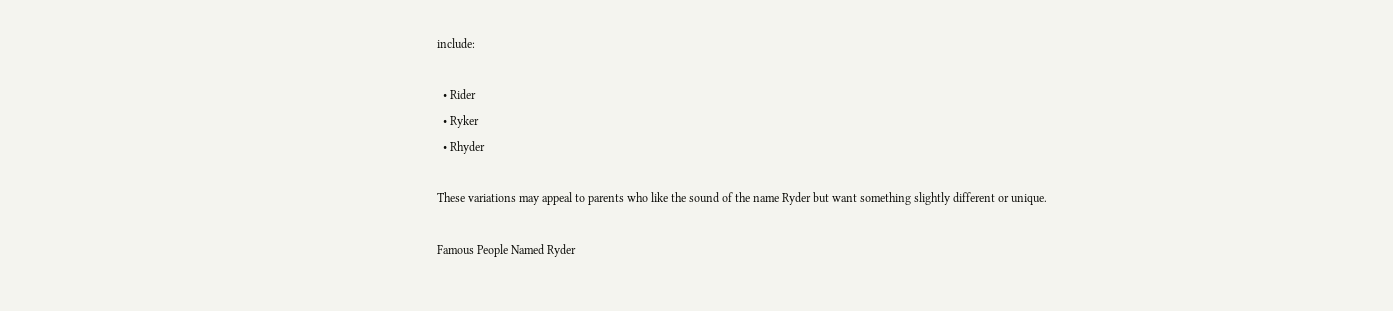include:

  • Rider
  • Ryker
  • Rhyder

These variations may appeal to parents who like the sound of the name Ryder but want something slightly different or unique.

Famous People Named Ryder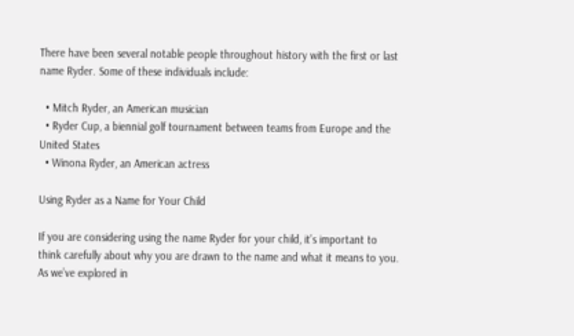There have been several notable people throughout history with the first or last name Ryder. Some of these individuals include:

  • Mitch Ryder, an American musician
  • Ryder Cup, a biennial golf tournament between teams from Europe and the United States
  • Winona Ryder, an American actress

Using Ryder as a Name for Your Child

If you are considering using the name Ryder for your child, it’s important to think carefully about why you are drawn to the name and what it means to you. As we’ve explored in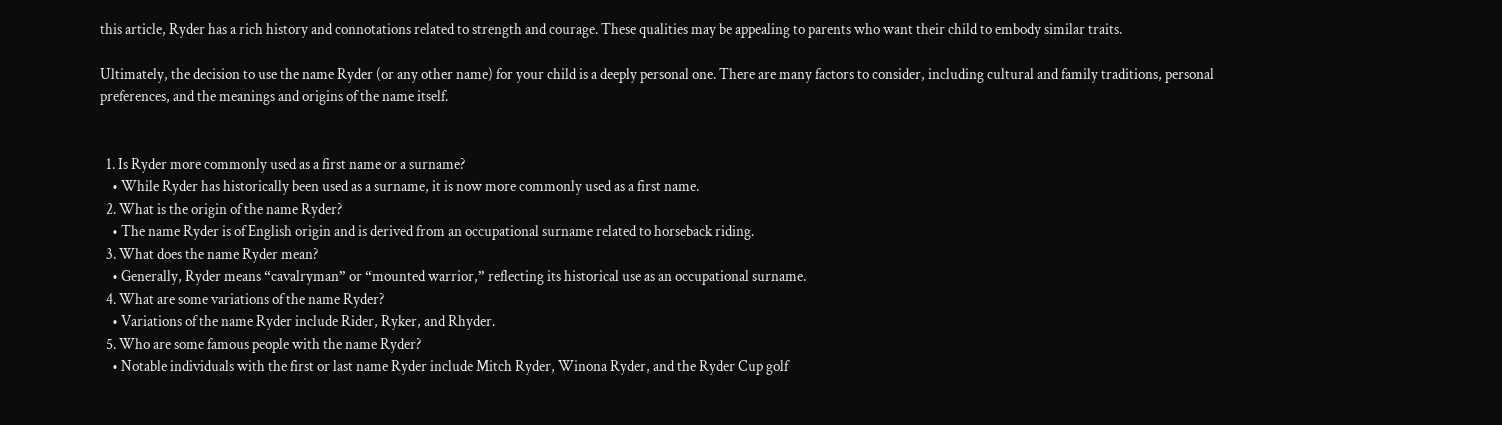this article, Ryder has a rich history and connotations related to strength and courage. These qualities may be appealing to parents who want their child to embody similar traits.

Ultimately, the decision to use the name Ryder (or any other name) for your child is a deeply personal one. There are many factors to consider, including cultural and family traditions, personal preferences, and the meanings and origins of the name itself.


  1. Is Ryder more commonly used as a first name or a surname?
    • While Ryder has historically been used as a surname, it is now more commonly used as a first name.
  2. What is the origin of the name Ryder?
    • The name Ryder is of English origin and is derived from an occupational surname related to horseback riding.
  3. What does the name Ryder mean?
    • Generally, Ryder means “cavalryman” or “mounted warrior,” reflecting its historical use as an occupational surname.
  4. What are some variations of the name Ryder?
    • Variations of the name Ryder include Rider, Ryker, and Rhyder.
  5. Who are some famous people with the name Ryder?
    • Notable individuals with the first or last name Ryder include Mitch Ryder, Winona Ryder, and the Ryder Cup golf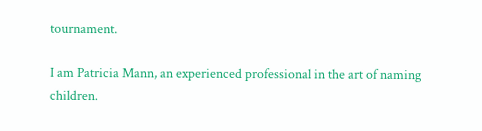tournament.

I am Patricia Mann, an experienced professional in the art of naming children.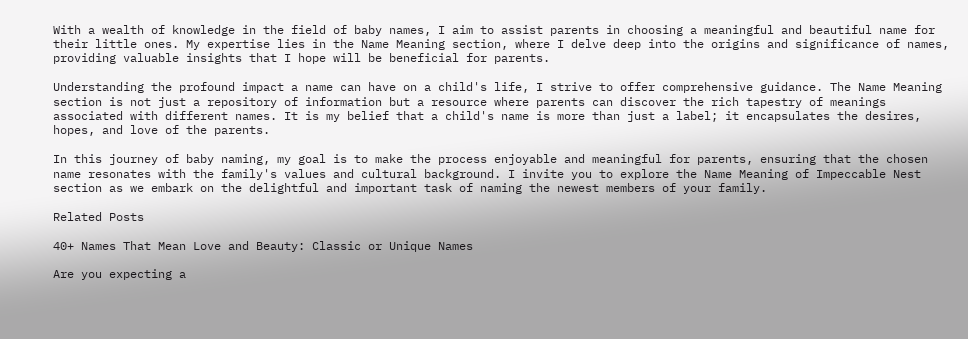With a wealth of knowledge in the field of baby names, I aim to assist parents in choosing a meaningful and beautiful name for their little ones. My expertise lies in the Name Meaning section, where I delve deep into the origins and significance of names, providing valuable insights that I hope will be beneficial for parents.

Understanding the profound impact a name can have on a child's life, I strive to offer comprehensive guidance. The Name Meaning section is not just a repository of information but a resource where parents can discover the rich tapestry of meanings associated with different names. It is my belief that a child's name is more than just a label; it encapsulates the desires, hopes, and love of the parents.

In this journey of baby naming, my goal is to make the process enjoyable and meaningful for parents, ensuring that the chosen name resonates with the family's values and cultural background. I invite you to explore the Name Meaning of Impeccable Nest section as we embark on the delightful and important task of naming the newest members of your family.

Related Posts

40+ Names That Mean Love and Beauty: Classic or Unique Names

Are you expecting a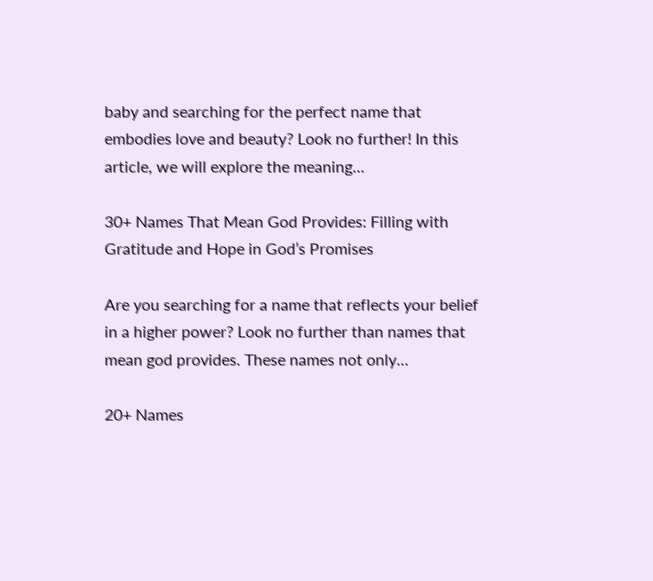baby and searching for the perfect name that embodies love and beauty? Look no further! In this article, we will explore the meaning…

30+ Names That Mean God Provides: Filling with Gratitude and Hope in God’s Promises

Are you searching for a name that reflects your belief in a higher power? Look no further than names that mean god provides. These names not only…

20+ Names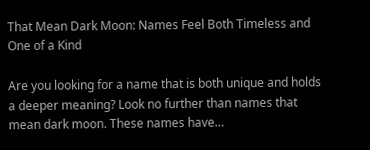That Mean Dark Moon: Names Feel Both Timeless and One of a Kind

Are you looking for a name that is both unique and holds a deeper meaning? Look no further than names that mean dark moon. These names have…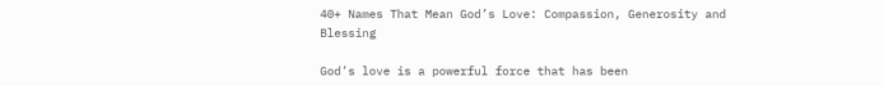40+ Names That Mean God’s Love: Compassion, Generosity and Blessing

God’s love is a powerful force that has been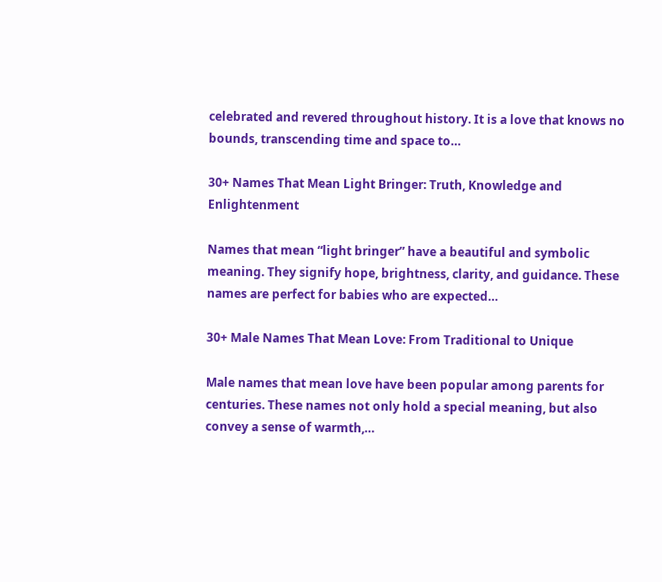celebrated and revered throughout history. It is a love that knows no bounds, transcending time and space to…

30+ Names That Mean Light Bringer: Truth, Knowledge and Enlightenment

Names that mean “light bringer” have a beautiful and symbolic meaning. They signify hope, brightness, clarity, and guidance. These names are perfect for babies who are expected…

30+ Male Names That Mean Love: From Traditional to Unique

Male names that mean love have been popular among parents for centuries. These names not only hold a special meaning, but also convey a sense of warmth,…